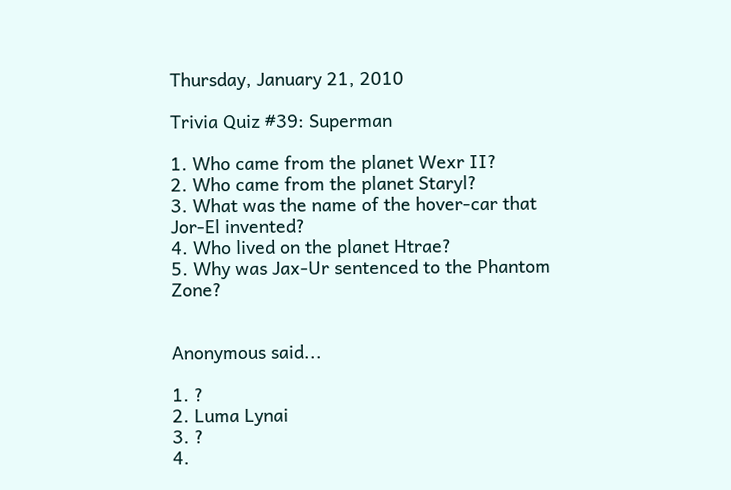Thursday, January 21, 2010

Trivia Quiz #39: Superman

1. Who came from the planet Wexr II?
2. Who came from the planet Staryl?
3. What was the name of the hover-car that Jor-El invented?
4. Who lived on the planet Htrae?
5. Why was Jax-Ur sentenced to the Phantom Zone?


Anonymous said...

1. ?
2. Luma Lynai
3. ?
4.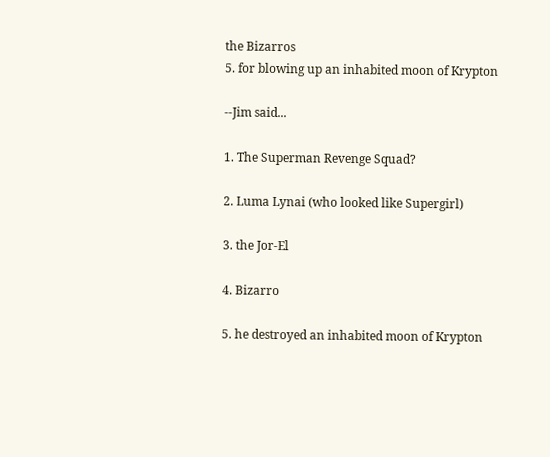the Bizarros
5. for blowing up an inhabited moon of Krypton

--Jim said...

1. The Superman Revenge Squad?

2. Luma Lynai (who looked like Supergirl)

3. the Jor-El

4. Bizarro

5. he destroyed an inhabited moon of Krypton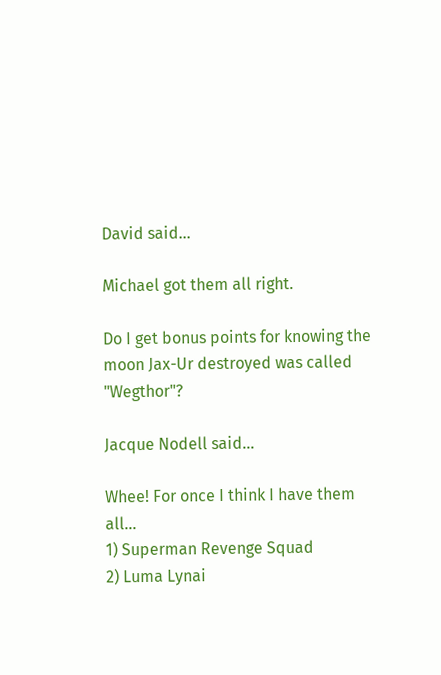David said...

Michael got them all right.

Do I get bonus points for knowing the moon Jax-Ur destroyed was called "Wegthor"?

Jacque Nodell said...

Whee! For once I think I have them all...
1) Superman Revenge Squad
2) Luma Lynai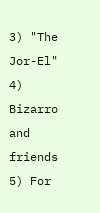3) "The Jor-El"
4) Bizarro and friends
5) For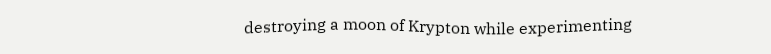destroying a moon of Krypton while experimenting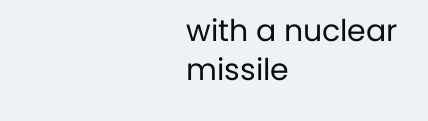with a nuclear missile